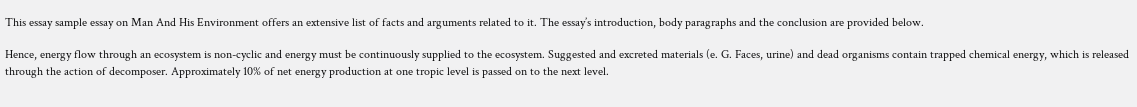This essay sample essay on Man And His Environment offers an extensive list of facts and arguments related to it. The essay’s introduction, body paragraphs and the conclusion are provided below.

Hence, energy flow through an ecosystem is non-cyclic and energy must be continuously supplied to the ecosystem. Suggested and excreted materials (e. G. Faces, urine) and dead organisms contain trapped chemical energy, which is released through the action of decomposer. Approximately 10% of net energy production at one tropic level is passed on to the next level.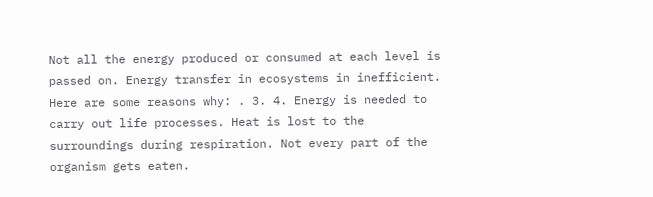Not all the energy produced or consumed at each level is passed on. Energy transfer in ecosystems in inefficient. Here are some reasons why: . 3. 4. Energy is needed to carry out life processes. Heat is lost to the surroundings during respiration. Not every part of the organism gets eaten.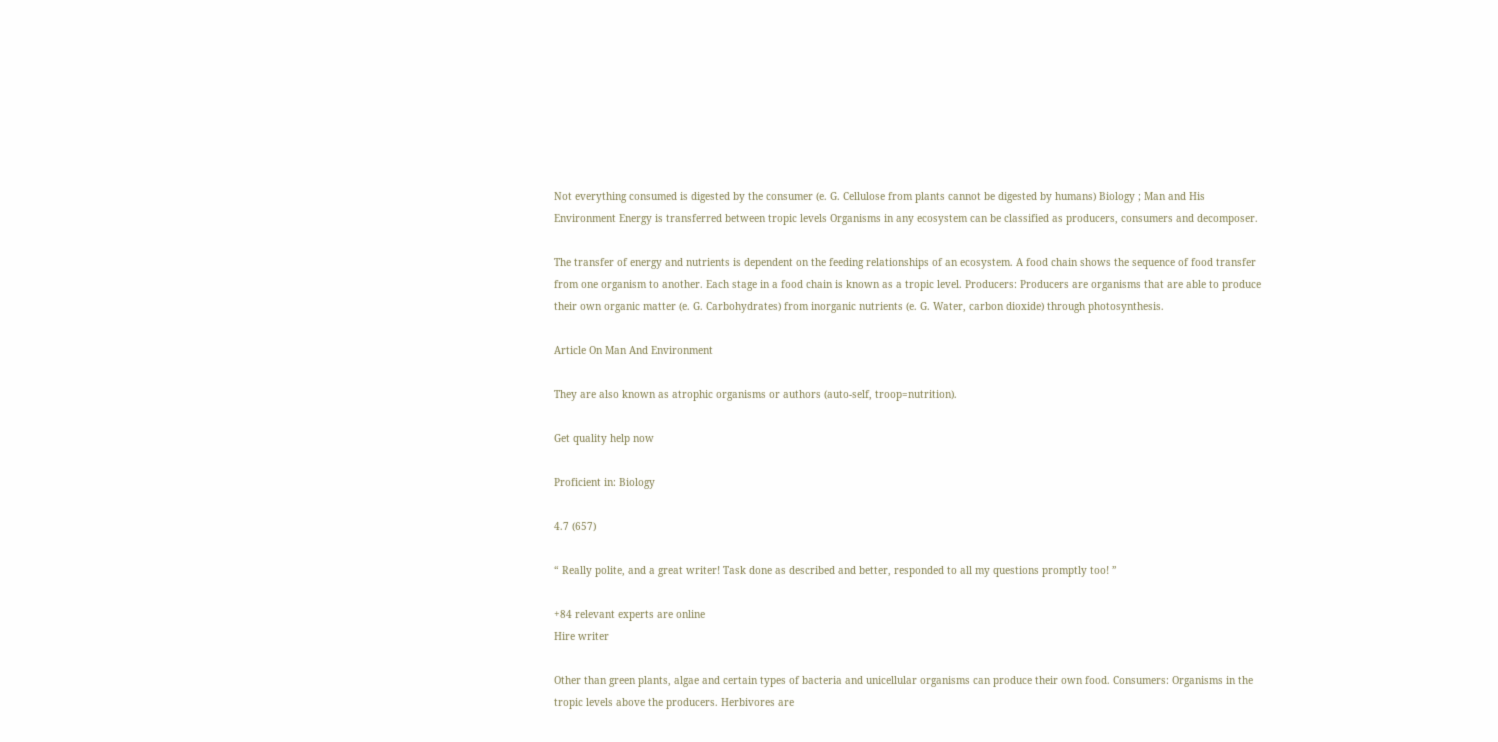Not everything consumed is digested by the consumer (e. G. Cellulose from plants cannot be digested by humans) Biology ; Man and His Environment Energy is transferred between tropic levels Organisms in any ecosystem can be classified as producers, consumers and decomposer.

The transfer of energy and nutrients is dependent on the feeding relationships of an ecosystem. A food chain shows the sequence of food transfer from one organism to another. Each stage in a food chain is known as a tropic level. Producers: Producers are organisms that are able to produce their own organic matter (e. G. Carbohydrates) from inorganic nutrients (e. G. Water, carbon dioxide) through photosynthesis.

Article On Man And Environment

They are also known as atrophic organisms or authors (auto-self, troop=nutrition).

Get quality help now

Proficient in: Biology

4.7 (657)

“ Really polite, and a great writer! Task done as described and better, responded to all my questions promptly too! ”

+84 relevant experts are online
Hire writer

Other than green plants, algae and certain types of bacteria and unicellular organisms can produce their own food. Consumers: Organisms in the tropic levels above the producers. Herbivores are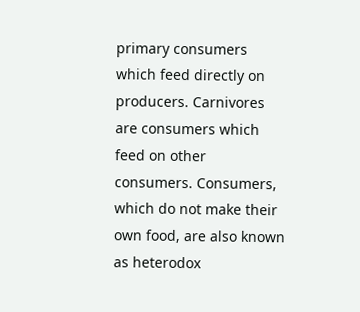primary consumers which feed directly on producers. Carnivores are consumers which feed on other consumers. Consumers, which do not make their own food, are also known as heterodox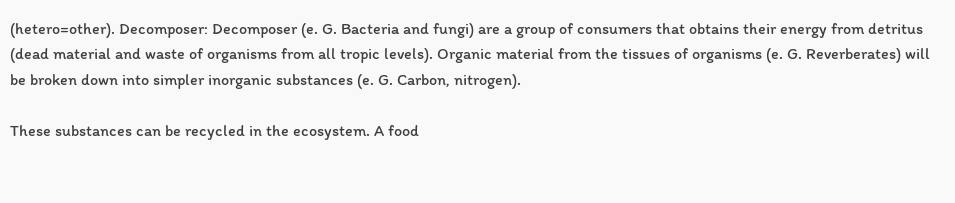(hetero=other). Decomposer: Decomposer (e. G. Bacteria and fungi) are a group of consumers that obtains their energy from detritus (dead material and waste of organisms from all tropic levels). Organic material from the tissues of organisms (e. G. Reverberates) will be broken down into simpler inorganic substances (e. G. Carbon, nitrogen).

These substances can be recycled in the ecosystem. A food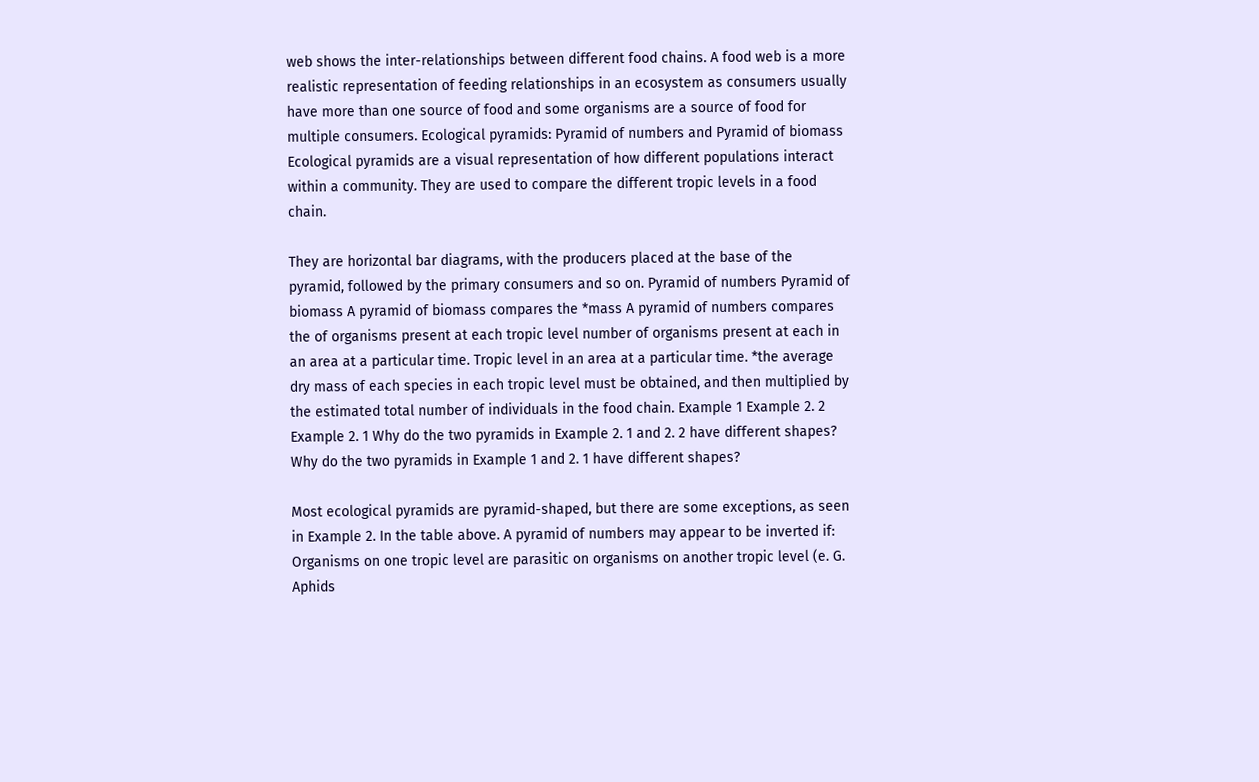web shows the inter-relationships between different food chains. A food web is a more realistic representation of feeding relationships in an ecosystem as consumers usually have more than one source of food and some organisms are a source of food for multiple consumers. Ecological pyramids: Pyramid of numbers and Pyramid of biomass Ecological pyramids are a visual representation of how different populations interact within a community. They are used to compare the different tropic levels in a food chain.

They are horizontal bar diagrams, with the producers placed at the base of the pyramid, followed by the primary consumers and so on. Pyramid of numbers Pyramid of biomass A pyramid of biomass compares the *mass A pyramid of numbers compares the of organisms present at each tropic level number of organisms present at each in an area at a particular time. Tropic level in an area at a particular time. *the average dry mass of each species in each tropic level must be obtained, and then multiplied by the estimated total number of individuals in the food chain. Example 1 Example 2. 2 Example 2. 1 Why do the two pyramids in Example 2. 1 and 2. 2 have different shapes? Why do the two pyramids in Example 1 and 2. 1 have different shapes?

Most ecological pyramids are pyramid-shaped, but there are some exceptions, as seen in Example 2. In the table above. A pyramid of numbers may appear to be inverted if: Organisms on one tropic level are parasitic on organisms on another tropic level (e. G. Aphids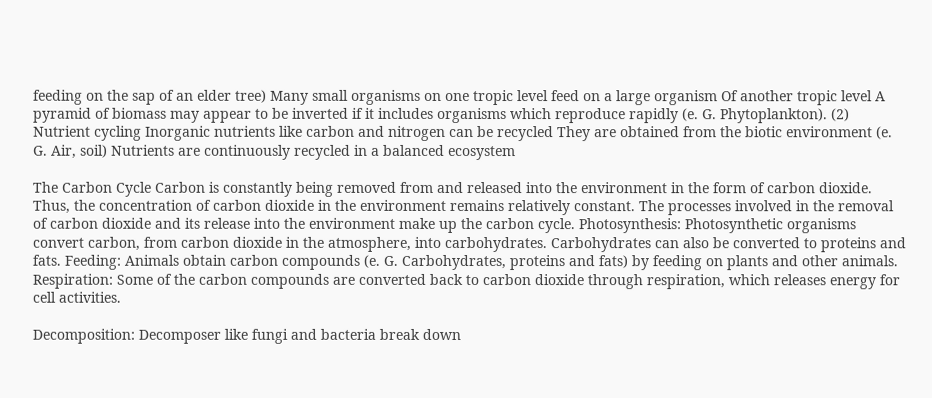feeding on the sap of an elder tree) Many small organisms on one tropic level feed on a large organism Of another tropic level A pyramid of biomass may appear to be inverted if it includes organisms which reproduce rapidly (e. G. Phytoplankton). (2) Nutrient cycling Inorganic nutrients like carbon and nitrogen can be recycled They are obtained from the biotic environment (e. G. Air, soil) Nutrients are continuously recycled in a balanced ecosystem

The Carbon Cycle Carbon is constantly being removed from and released into the environment in the form of carbon dioxide. Thus, the concentration of carbon dioxide in the environment remains relatively constant. The processes involved in the removal of carbon dioxide and its release into the environment make up the carbon cycle. Photosynthesis: Photosynthetic organisms convert carbon, from carbon dioxide in the atmosphere, into carbohydrates. Carbohydrates can also be converted to proteins and fats. Feeding: Animals obtain carbon compounds (e. G. Carbohydrates, proteins and fats) by feeding on plants and other animals. Respiration: Some of the carbon compounds are converted back to carbon dioxide through respiration, which releases energy for cell activities.

Decomposition: Decomposer like fungi and bacteria break down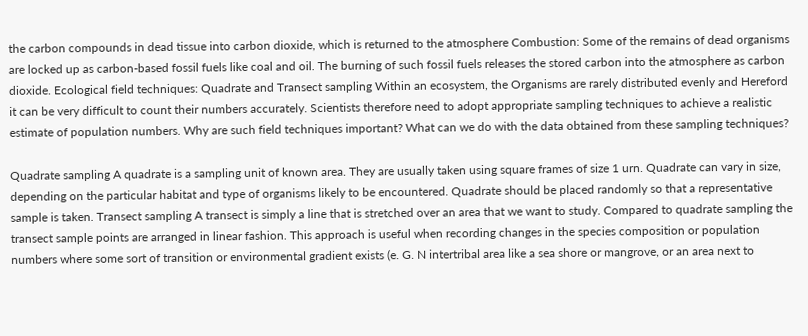the carbon compounds in dead tissue into carbon dioxide, which is returned to the atmosphere Combustion: Some of the remains of dead organisms are locked up as carbon-based fossil fuels like coal and oil. The burning of such fossil fuels releases the stored carbon into the atmosphere as carbon dioxide. Ecological field techniques: Quadrate and Transect sampling Within an ecosystem, the Organisms are rarely distributed evenly and Hereford it can be very difficult to count their numbers accurately. Scientists therefore need to adopt appropriate sampling techniques to achieve a realistic estimate of population numbers. Why are such field techniques important? What can we do with the data obtained from these sampling techniques?

Quadrate sampling A quadrate is a sampling unit of known area. They are usually taken using square frames of size 1 urn. Quadrate can vary in size, depending on the particular habitat and type of organisms likely to be encountered. Quadrate should be placed randomly so that a representative sample is taken. Transect sampling A transect is simply a line that is stretched over an area that we want to study. Compared to quadrate sampling the transect sample points are arranged in linear fashion. This approach is useful when recording changes in the species composition or population numbers where some sort of transition or environmental gradient exists (e. G. N intertribal area like a sea shore or mangrove, or an area next to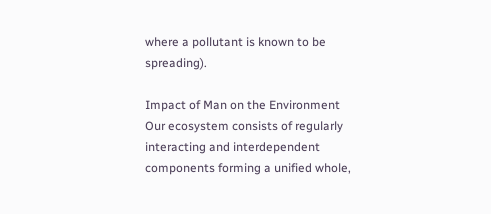where a pollutant is known to be spreading).

Impact of Man on the Environment Our ecosystem consists of regularly interacting and interdependent components forming a unified whole,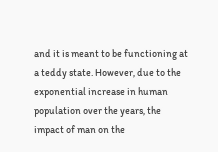and it is meant to be functioning at a teddy state. However, due to the exponential increase in human population over the years, the impact of man on the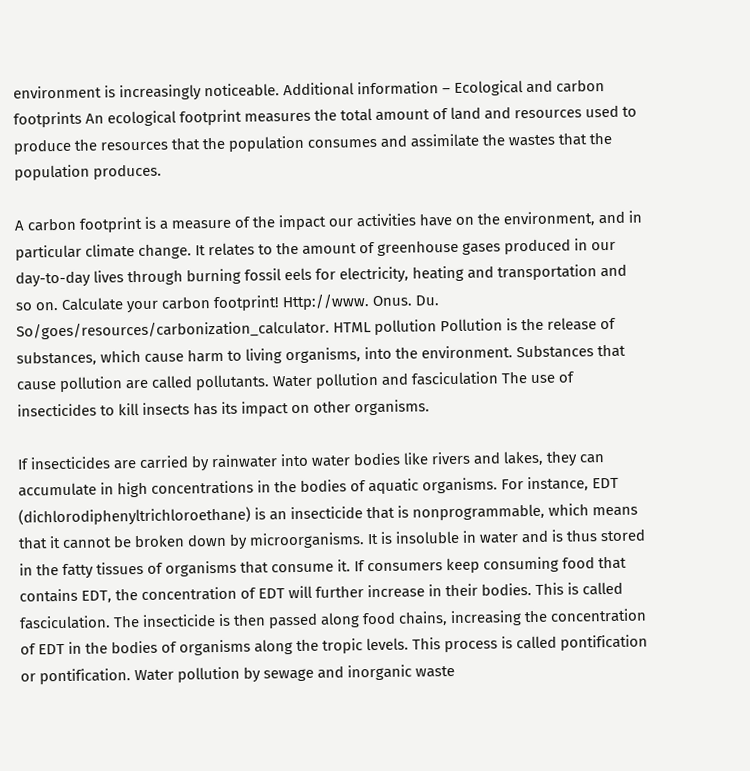environment is increasingly noticeable. Additional information – Ecological and carbon footprints An ecological footprint measures the total amount of land and resources used to produce the resources that the population consumes and assimilate the wastes that the population produces.

A carbon footprint is a measure of the impact our activities have on the environment, and in particular climate change. It relates to the amount of greenhouse gases produced in our day-to-day lives through burning fossil eels for electricity, heating and transportation and so on. Calculate your carbon footprint! Http://www. Onus. Du. So/goes/resources/carbonization_calculator. HTML pollution Pollution is the release of substances, which cause harm to living organisms, into the environment. Substances that cause pollution are called pollutants. Water pollution and fasciculation The use of insecticides to kill insects has its impact on other organisms.

If insecticides are carried by rainwater into water bodies like rivers and lakes, they can accumulate in high concentrations in the bodies of aquatic organisms. For instance, EDT (dichlorodiphenyltrichloroethane) is an insecticide that is nonprogrammable, which means that it cannot be broken down by microorganisms. It is insoluble in water and is thus stored in the fatty tissues of organisms that consume it. If consumers keep consuming food that contains EDT, the concentration of EDT will further increase in their bodies. This is called fasciculation. The insecticide is then passed along food chains, increasing the concentration of EDT in the bodies of organisms along the tropic levels. This process is called pontification or pontification. Water pollution by sewage and inorganic waste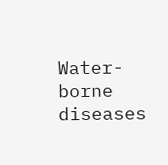Water-borne diseases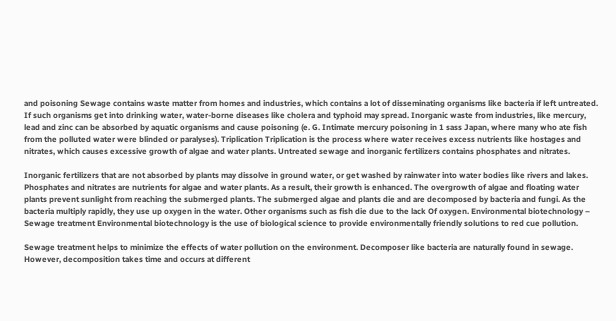and poisoning Sewage contains waste matter from homes and industries, which contains a lot of disseminating organisms like bacteria if left untreated. If such organisms get into drinking water, water-borne diseases like cholera and typhoid may spread. Inorganic waste from industries, like mercury, lead and zinc can be absorbed by aquatic organisms and cause poisoning (e. G. Intimate mercury poisoning in 1 sass Japan, where many who ate fish from the polluted water were blinded or paralyses). Triplication Triplication is the process where water receives excess nutrients like hostages and nitrates, which causes excessive growth of algae and water plants. Untreated sewage and inorganic fertilizers contains phosphates and nitrates.

Inorganic fertilizers that are not absorbed by plants may dissolve in ground water, or get washed by rainwater into water bodies like rivers and lakes. Phosphates and nitrates are nutrients for algae and water plants. As a result, their growth is enhanced. The overgrowth of algae and floating water plants prevent sunlight from reaching the submerged plants. The submerged algae and plants die and are decomposed by bacteria and fungi. As the bacteria multiply rapidly, they use up oxygen in the water. Other organisms such as fish die due to the lack Of oxygen. Environmental biotechnology – Sewage treatment Environmental biotechnology is the use of biological science to provide environmentally friendly solutions to red cue pollution.

Sewage treatment helps to minimize the effects of water pollution on the environment. Decomposer like bacteria are naturally found in sewage. However, decomposition takes time and occurs at different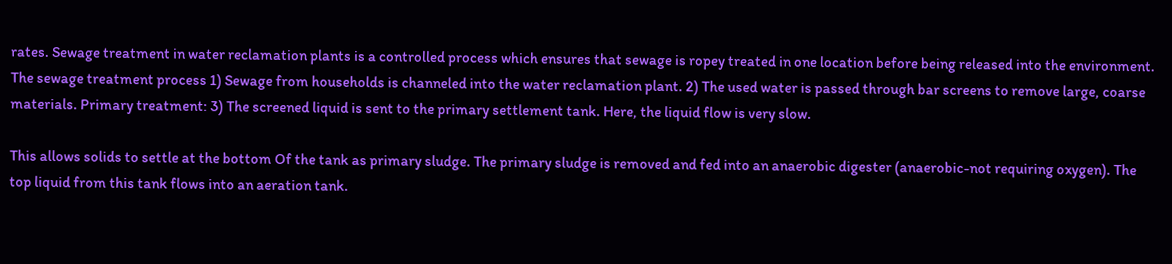rates. Sewage treatment in water reclamation plants is a controlled process which ensures that sewage is ropey treated in one location before being released into the environment. The sewage treatment process 1) Sewage from households is channeled into the water reclamation plant. 2) The used water is passed through bar screens to remove large, coarse materials. Primary treatment: 3) The screened liquid is sent to the primary settlement tank. Here, the liquid flow is very slow.

This allows solids to settle at the bottom Of the tank as primary sludge. The primary sludge is removed and fed into an anaerobic digester (anaerobic-not requiring oxygen). The top liquid from this tank flows into an aeration tank.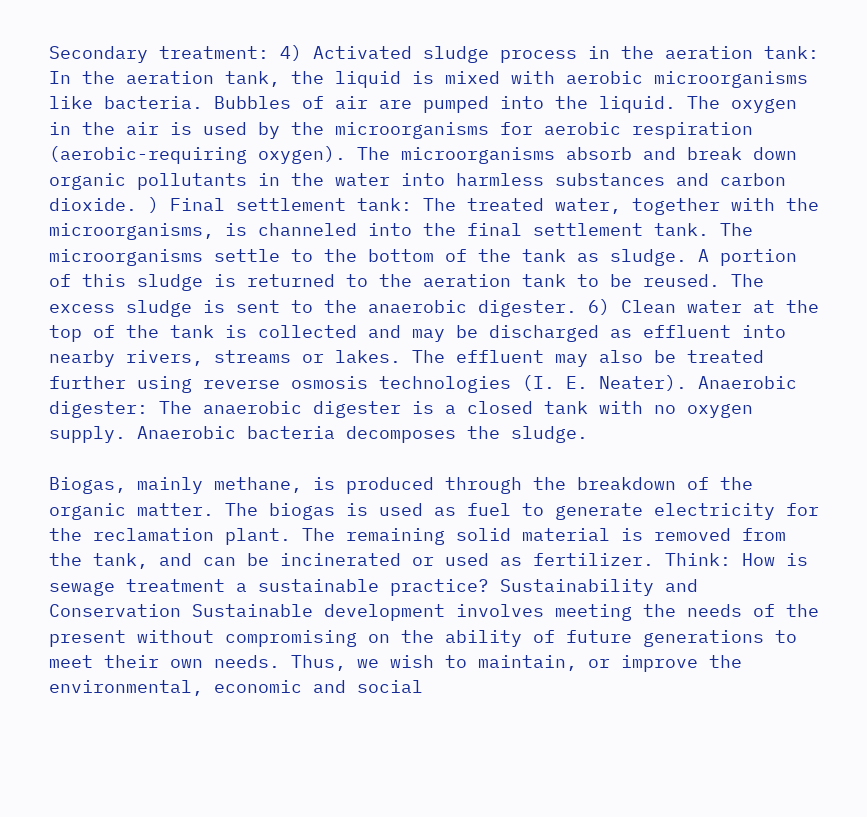Secondary treatment: 4) Activated sludge process in the aeration tank: In the aeration tank, the liquid is mixed with aerobic microorganisms like bacteria. Bubbles of air are pumped into the liquid. The oxygen in the air is used by the microorganisms for aerobic respiration (aerobic-requiring oxygen). The microorganisms absorb and break down organic pollutants in the water into harmless substances and carbon dioxide. ) Final settlement tank: The treated water, together with the microorganisms, is channeled into the final settlement tank. The microorganisms settle to the bottom of the tank as sludge. A portion of this sludge is returned to the aeration tank to be reused. The excess sludge is sent to the anaerobic digester. 6) Clean water at the top of the tank is collected and may be discharged as effluent into nearby rivers, streams or lakes. The effluent may also be treated further using reverse osmosis technologies (I. E. Neater). Anaerobic digester: The anaerobic digester is a closed tank with no oxygen supply. Anaerobic bacteria decomposes the sludge.

Biogas, mainly methane, is produced through the breakdown of the organic matter. The biogas is used as fuel to generate electricity for the reclamation plant. The remaining solid material is removed from the tank, and can be incinerated or used as fertilizer. Think: How is sewage treatment a sustainable practice? Sustainability and Conservation Sustainable development involves meeting the needs of the present without compromising on the ability of future generations to meet their own needs. Thus, we wish to maintain, or improve the environmental, economic and social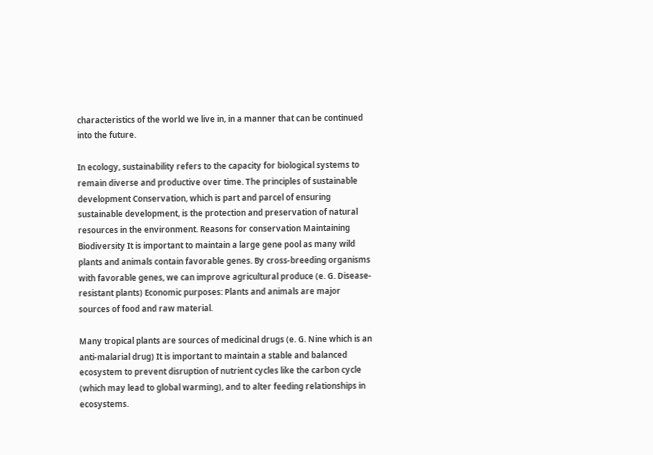characteristics of the world we live in, in a manner that can be continued into the future.

In ecology, sustainability refers to the capacity for biological systems to remain diverse and productive over time. The principles of sustainable development Conservation, which is part and parcel of ensuring sustainable development, is the protection and preservation of natural resources in the environment. Reasons for conservation Maintaining Biodiversity It is important to maintain a large gene pool as many wild plants and animals contain favorable genes. By cross-breeding organisms with favorable genes, we can improve agricultural produce (e. G. Disease-resistant plants) Economic purposes: Plants and animals are major sources of food and raw material.

Many tropical plants are sources of medicinal drugs (e. G. Nine which is an anti-malarial drug) It is important to maintain a stable and balanced ecosystem to prevent disruption of nutrient cycles like the carbon cycle (which may lead to global warming), and to alter feeding relationships in ecosystems.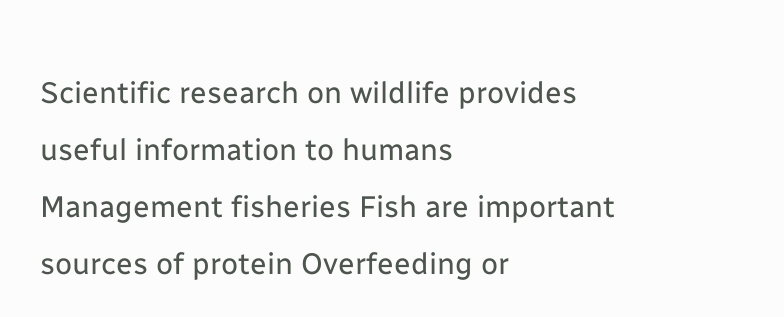Scientific research on wildlife provides useful information to humans Management fisheries Fish are important sources of protein Overfeeding or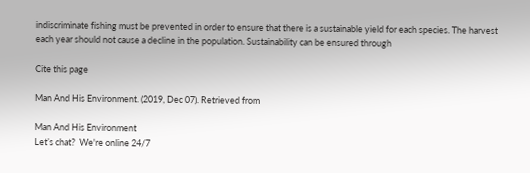indiscriminate fishing must be prevented in order to ensure that there is a sustainable yield for each species. The harvest each year should not cause a decline in the population. Sustainability can be ensured through

Cite this page

Man And His Environment. (2019, Dec 07). Retrieved from

Man And His Environment
Let’s chat?  We're online 24/7